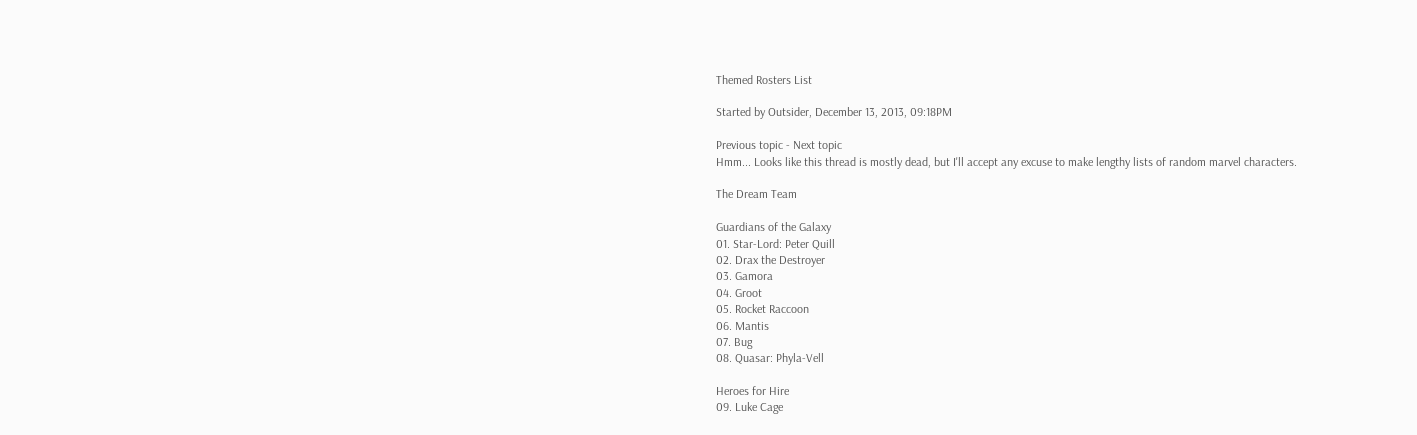Themed Rosters List

Started by Outsider, December 13, 2013, 09:18PM

Previous topic - Next topic
Hmm... Looks like this thread is mostly dead, but I'll accept any excuse to make lengthy lists of random marvel characters.

The Dream Team

Guardians of the Galaxy
01. Star-Lord: Peter Quill
02. Drax the Destroyer
03. Gamora
04. Groot
05. Rocket Raccoon
06. Mantis
07. Bug
08. Quasar: Phyla-Vell

Heroes for Hire
09. Luke Cage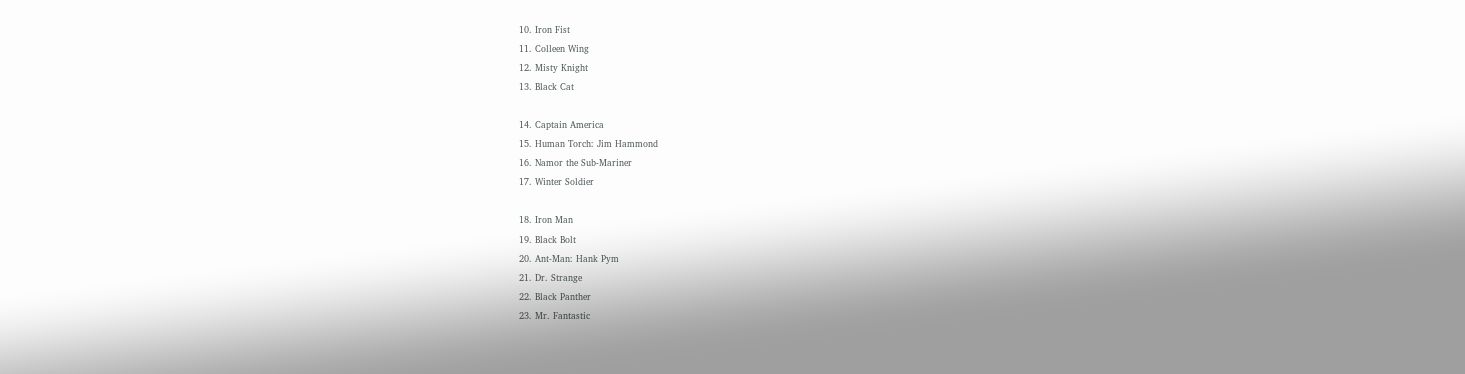10. Iron Fist
11. Colleen Wing
12. Misty Knight
13. Black Cat

14. Captain America
15. Human Torch: Jim Hammond
16. Namor the Sub-Mariner
17. Winter Soldier

18. Iron Man
19. Black Bolt
20. Ant-Man: Hank Pym
21. Dr. Strange
22. Black Panther
23. Mr. Fantastic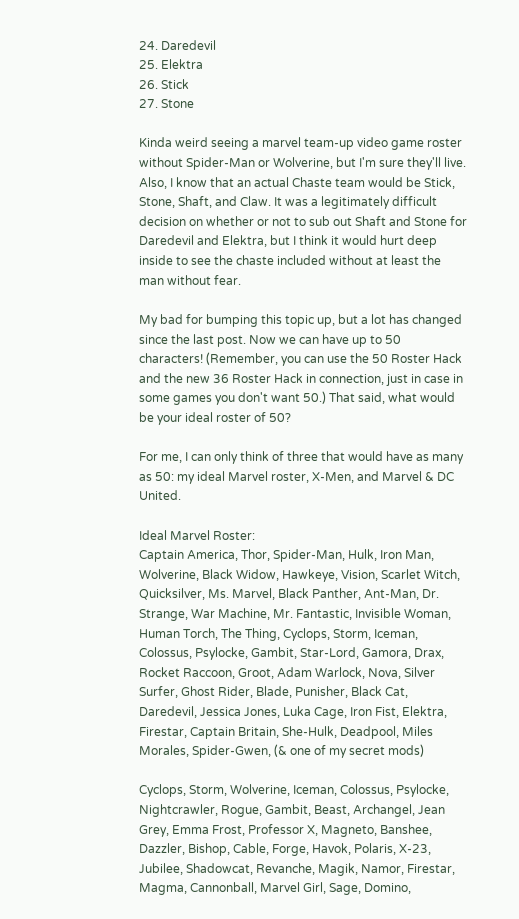24. Daredevil
25. Elektra
26. Stick
27. Stone

Kinda weird seeing a marvel team-up video game roster without Spider-Man or Wolverine, but I'm sure they'll live. Also, I know that an actual Chaste team would be Stick, Stone, Shaft, and Claw. It was a legitimately difficult decision on whether or not to sub out Shaft and Stone for Daredevil and Elektra, but I think it would hurt deep inside to see the chaste included without at least the man without fear.

My bad for bumping this topic up, but a lot has changed since the last post. Now we can have up to 50 characters! (Remember, you can use the 50 Roster Hack and the new 36 Roster Hack in connection, just in case in some games you don't want 50.) That said, what would be your ideal roster of 50?

For me, I can only think of three that would have as many as 50: my ideal Marvel roster, X-Men, and Marvel & DC United.

Ideal Marvel Roster:
Captain America, Thor, Spider-Man, Hulk, Iron Man, Wolverine, Black Widow, Hawkeye, Vision, Scarlet Witch, Quicksilver, Ms. Marvel, Black Panther, Ant-Man, Dr. Strange, War Machine, Mr. Fantastic, Invisible Woman, Human Torch, The Thing, Cyclops, Storm, Iceman, Colossus, Psylocke, Gambit, Star-Lord, Gamora, Drax, Rocket Raccoon, Groot, Adam Warlock, Nova, Silver Surfer, Ghost Rider, Blade, Punisher, Black Cat, Daredevil, Jessica Jones, Luka Cage, Iron Fist, Elektra, Firestar, Captain Britain, She-Hulk, Deadpool, Miles Morales, Spider-Gwen, (& one of my secret mods)

Cyclops, Storm, Wolverine, Iceman, Colossus, Psylocke, Nightcrawler, Rogue, Gambit, Beast, Archangel, Jean Grey, Emma Frost, Professor X, Magneto, Banshee, Dazzler, Bishop, Cable, Forge, Havok, Polaris, X-23, Jubilee, Shadowcat, Revanche, Magik, Namor, Firestar, Magma, Cannonball, Marvel Girl, Sage, Domino,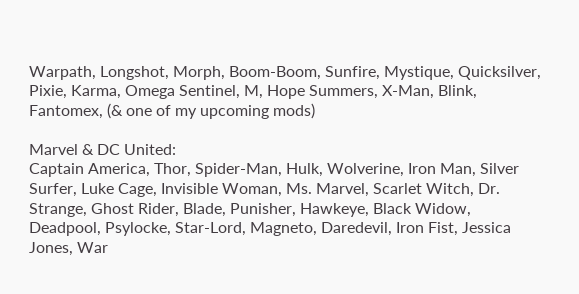Warpath, Longshot, Morph, Boom-Boom, Sunfire, Mystique, Quicksilver, Pixie, Karma, Omega Sentinel, M, Hope Summers, X-Man, Blink, Fantomex, (& one of my upcoming mods)

Marvel & DC United:
Captain America, Thor, Spider-Man, Hulk, Wolverine, Iron Man, Silver Surfer, Luke Cage, Invisible Woman, Ms. Marvel, Scarlet Witch, Dr. Strange, Ghost Rider, Blade, Punisher, Hawkeye, Black Widow, Deadpool, Psylocke, Star-Lord, Magneto, Daredevil, Iron Fist, Jessica Jones, War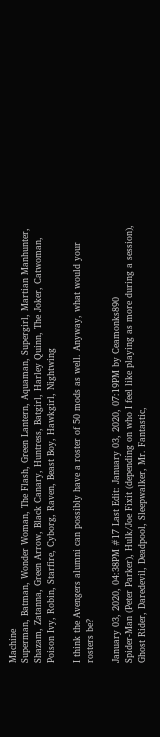Machine
Superman, Batman, Wonder Woman, The Flash, Green Lantern, Aquaman, Supergirl, Martian Manhunter, Shazam, Zatanna, Green Arrow, Black Canary, Huntress, Batgirl, Harley Quinn, The Joker, Catwoman, Poison Ivy, Robin, Starfire, Cyborg, Raven, Beast Boy, Hawkgirl, Nightwing

I think the Avengers alumni can possibly have a roster of 50 mods as well. Anyway, what would your rosters be?

January 03, 2020, 04:38PM #17 Last Edit: January 03, 2020, 07:19PM by Ceamonks890
Spider-Man (Peter Parker), Hulk/Joe Fixit (depending on who I feel like playing as more during a session), Ghost Rider, Daredevil, Deadpool, Sleepwalker, Mr. Fantastic,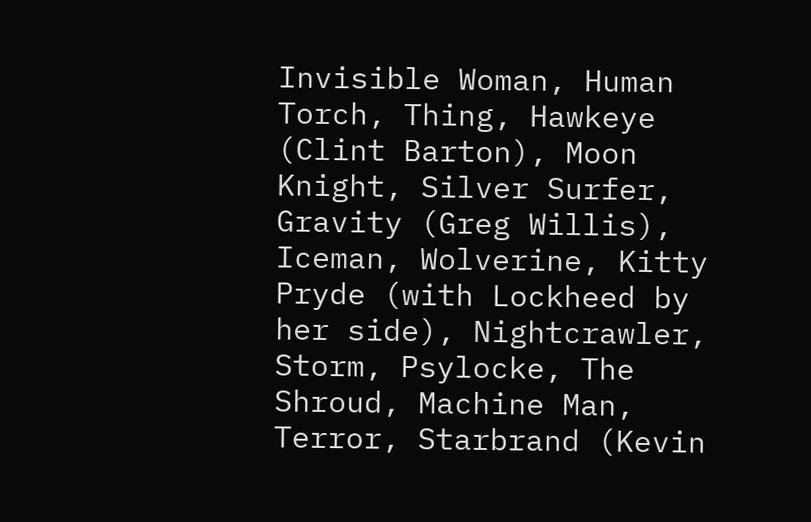Invisible Woman, Human Torch, Thing, Hawkeye (Clint Barton), Moon Knight, Silver Surfer, Gravity (Greg Willis), Iceman, Wolverine, Kitty Pryde (with Lockheed by her side), Nightcrawler, Storm, Psylocke, The Shroud, Machine Man, Terror, Starbrand (Kevin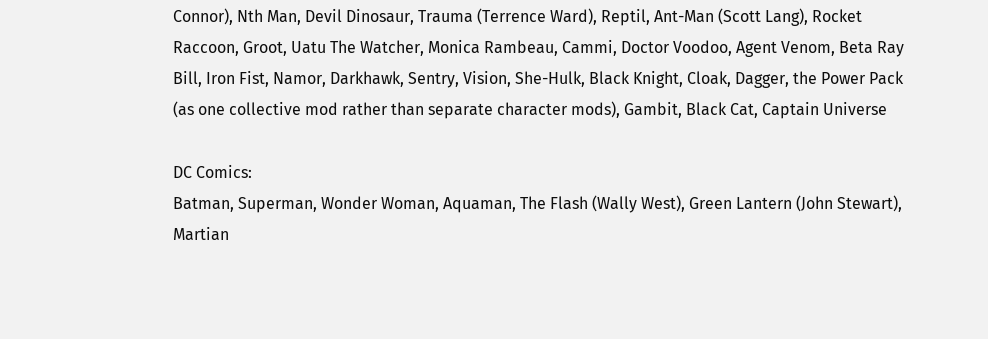Connor), Nth Man, Devil Dinosaur, Trauma (Terrence Ward), Reptil, Ant-Man (Scott Lang), Rocket Raccoon, Groot, Uatu The Watcher, Monica Rambeau, Cammi, Doctor Voodoo, Agent Venom, Beta Ray Bill, Iron Fist, Namor, Darkhawk, Sentry, Vision, She-Hulk, Black Knight, Cloak, Dagger, the Power Pack (as one collective mod rather than separate character mods), Gambit, Black Cat, Captain Universe

DC Comics:
Batman, Superman, Wonder Woman, Aquaman, The Flash (Wally West), Green Lantern (John Stewart), Martian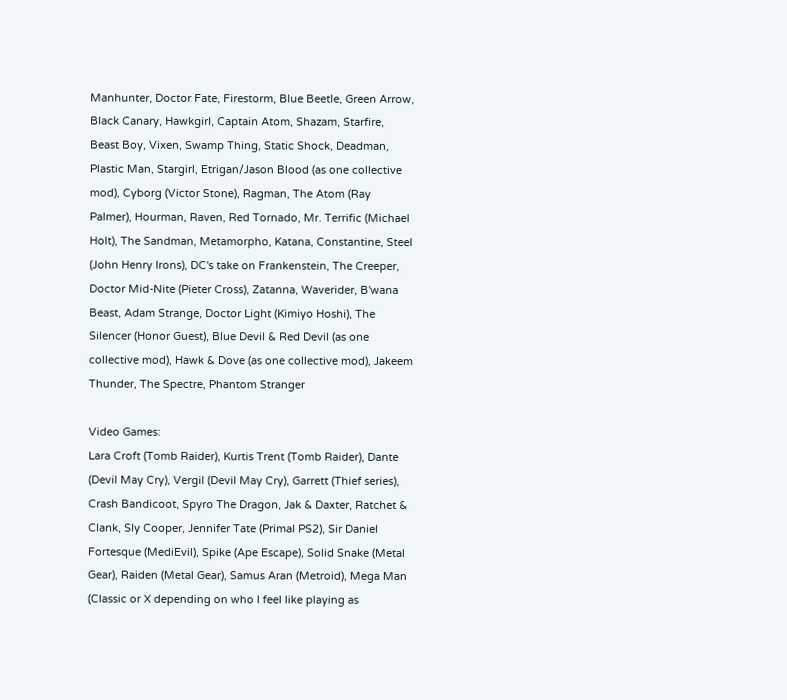Manhunter, Doctor Fate, Firestorm, Blue Beetle, Green Arrow, Black Canary, Hawkgirl, Captain Atom, Shazam, Starfire, Beast Boy, Vixen, Swamp Thing, Static Shock, Deadman, Plastic Man, Stargirl, Etrigan/Jason Blood (as one collective mod), Cyborg (Victor Stone), Ragman, The Atom (Ray Palmer), Hourman, Raven, Red Tornado, Mr. Terrific (Michael Holt), The Sandman, Metamorpho, Katana, Constantine, Steel (John Henry Irons), DC's take on Frankenstein, The Creeper, Doctor Mid-Nite (Pieter Cross), Zatanna, Waverider, B'wana Beast, Adam Strange, Doctor Light (Kimiyo Hoshi), The Silencer (Honor Guest), Blue Devil & Red Devil (as one collective mod), Hawk & Dove (as one collective mod), Jakeem Thunder, The Spectre, Phantom Stranger

Video Games:
Lara Croft (Tomb Raider), Kurtis Trent (Tomb Raider), Dante (Devil May Cry), Vergil (Devil May Cry), Garrett (Thief series), Crash Bandicoot, Spyro The Dragon, Jak & Daxter, Ratchet & Clank, Sly Cooper, Jennifer Tate (Primal PS2), Sir Daniel Fortesque (MediEvil), Spike (Ape Escape), Solid Snake (Metal Gear), Raiden (Metal Gear), Samus Aran (Metroid), Mega Man (Classic or X depending on who I feel like playing as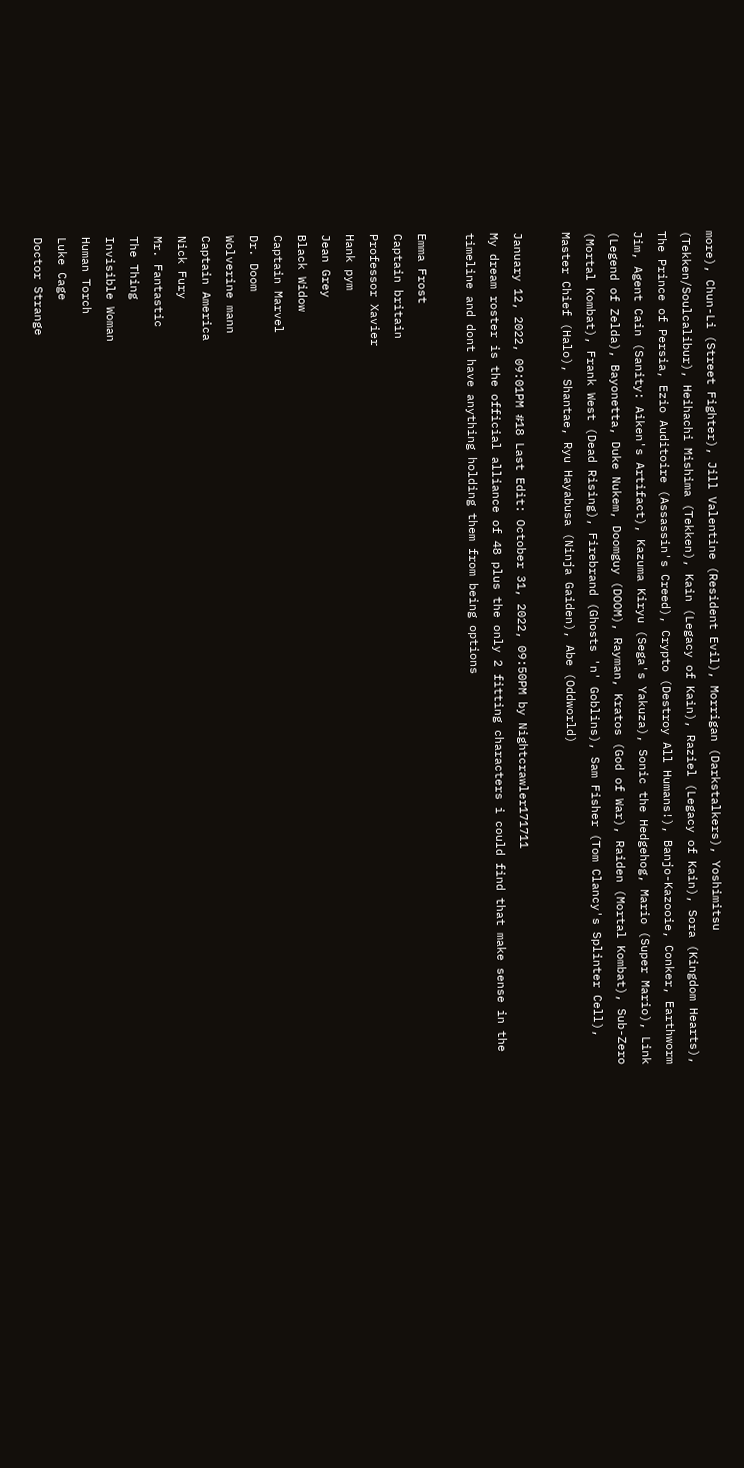more), Chun-Li (Street Fighter), Jill Valentine (Resident Evil), Morrigan (Darkstalkers), Yoshimitsu (Tekken/Soulcalibur), Heihachi Mishima (Tekken), Kain (Legacy of Kain), Raziel (Legacy of Kain), Sora (Kingdom Hearts), The Prince of Persia, Ezio Auditoire (Assassin's Creed), Crypto (Destroy All Humans!), Banjo-Kazooie, Conker, Earthworm Jim, Agent Cain (Sanity: Aiken's Artifact), Kazuma Kiryu (Sega's Yakuza), Sonic the Hedgehog, Mario (Super Mario), Link (Legend of Zelda), Bayonetta, Duke Nukem, Doomguy (DOOM), Rayman, Kratos (God of War), Raiden (Mortal Kombat), Sub-Zero (Mortal Kombat), Frank West (Dead Rising), Firebrand (Ghosts 'n' Goblins), Sam Fisher (Tom Clancy's Splinter Cell), Master Chief (Halo), Shantae, Ryu Hayabusa (Ninja Gaiden), Abe (Oddworld)

January 12, 2022, 09:01PM #18 Last Edit: October 31, 2022, 09:50PM by Nightcrawler171711
My dream roster is the official alliance of 48 plus the only 2 fitting characters i could find that make sense in the timeline and dont have anything holding them from being options

Emma Frost
Captain britain
Professor Xavier
Hank pym
Jean Grey
Black Widow
Captain Marvel
Dr. Doom
Wolverine mann
Captain America
Nick Fury
Mr. Fantastic
The Thing
Invisible Woman
Human Torch
Luke Cage
Doctor Strange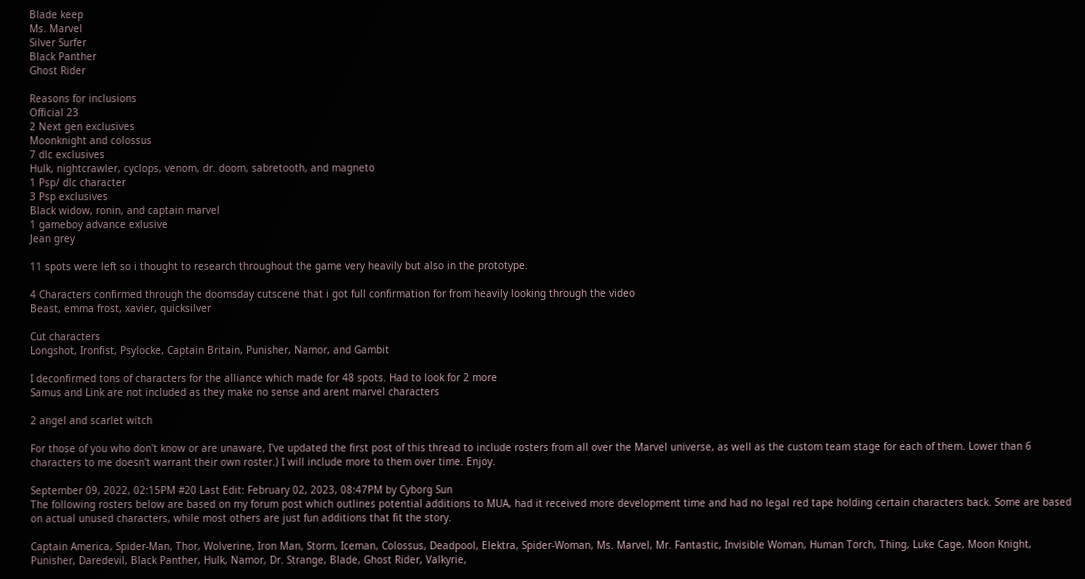Blade keep
Ms. Marvel
Silver Surfer
Black Panther
Ghost Rider

Reasons for inclusions
Official 23
2 Next gen exclusives
Moonknight and colossus
7 dlc exclusives
Hulk, nightcrawler, cyclops, venom, dr. doom, sabretooth, and magneto
1 Psp/ dlc character
3 Psp exclusives
Black widow, ronin, and captain marvel
1 gameboy advance exlusive
Jean grey

11 spots were left so i thought to research throughout the game very heavily but also in the prototype.

4 Characters confirmed through the doomsday cutscene that i got full confirmation for from heavily looking through the video
Beast, emma frost, xavier, quicksilver

Cut characters
Longshot, Ironfist, Psylocke, Captain Britain, Punisher, Namor, and Gambit

I deconfirmed tons of characters for the alliance which made for 48 spots. Had to look for 2 more
Samus and Link are not included as they make no sense and arent marvel characters

2 angel and scarlet witch

For those of you who don't know or are unaware, I've updated the first post of this thread to include rosters from all over the Marvel universe, as well as the custom team stage for each of them. Lower than 6 characters to me doesn't warrant their own roster.) I will include more to them over time. Enjoy.

September 09, 2022, 02:15PM #20 Last Edit: February 02, 2023, 08:47PM by Cyborg Sun
The following rosters below are based on my forum post which outlines potential additions to MUA, had it received more development time and had no legal red tape holding certain characters back. Some are based on actual unused characters, while most others are just fun additions that fit the story.

Captain America, Spider-Man, Thor, Wolverine, Iron Man, Storm, Iceman, Colossus, Deadpool, Elektra, Spider-Woman, Ms. Marvel, Mr. Fantastic, Invisible Woman, Human Torch, Thing, Luke Cage, Moon Knight, Punisher, Daredevil, Black Panther, Hulk, Namor, Dr. Strange, Blade, Ghost Rider, Valkyrie,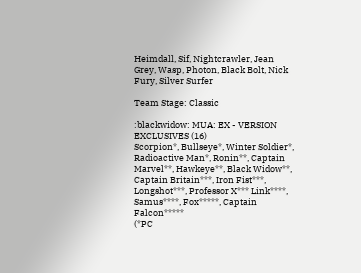Heimdall, Sif, Nightcrawler, Jean Grey, Wasp, Photon, Black Bolt, Nick Fury, Silver Surfer

Team Stage: Classic

:blackwidow: MUA: EX - VERSION EXCLUSIVES (16)
Scorpion*, Bullseye*, Winter Soldier*, Radioactive Man*, Ronin**, Captain Marvel**, Hawkeye**, Black Widow**, Captain Britain***, Iron Fist***, Longshot***, Professor X*** Link****, Samus****, Fox*****, Captain Falcon*****
(*PC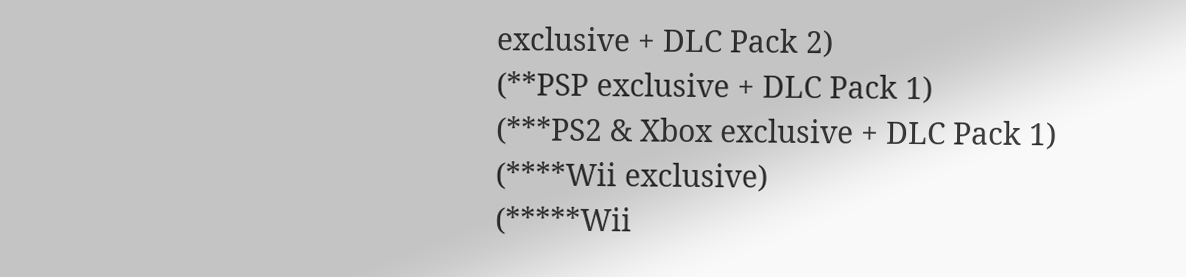exclusive + DLC Pack 2)
(**PSP exclusive + DLC Pack 1)
(***PS2 & Xbox exclusive + DLC Pack 1)
(****Wii exclusive)
(*****Wii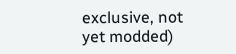exclusive, not yet modded)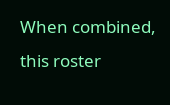When combined, this roster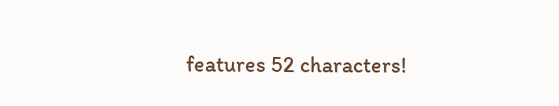features 52 characters!